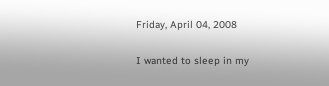Friday, April 04, 2008

I wanted to sleep in my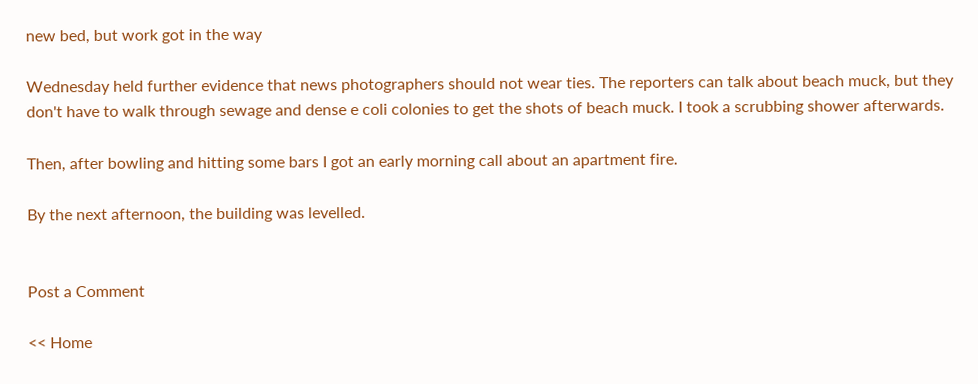new bed, but work got in the way

Wednesday held further evidence that news photographers should not wear ties. The reporters can talk about beach muck, but they don't have to walk through sewage and dense e coli colonies to get the shots of beach muck. I took a scrubbing shower afterwards.

Then, after bowling and hitting some bars I got an early morning call about an apartment fire.

By the next afternoon, the building was levelled.


Post a Comment

<< Home